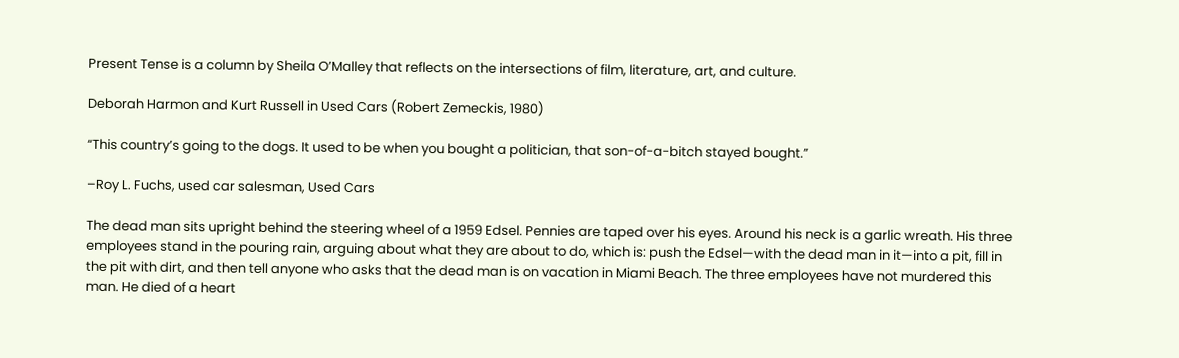Present Tense is a column by Sheila O’Malley that reflects on the intersections of film, literature, art, and culture.

Deborah Harmon and Kurt Russell in Used Cars (Robert Zemeckis, 1980)

“This country’s going to the dogs. It used to be when you bought a politician, that son-of-a-bitch stayed bought.”

–Roy L. Fuchs, used car salesman, Used Cars

The dead man sits upright behind the steering wheel of a 1959 Edsel. Pennies are taped over his eyes. Around his neck is a garlic wreath. His three employees stand in the pouring rain, arguing about what they are about to do, which is: push the Edsel—with the dead man in it—into a pit, fill in the pit with dirt, and then tell anyone who asks that the dead man is on vacation in Miami Beach. The three employees have not murdered this man. He died of a heart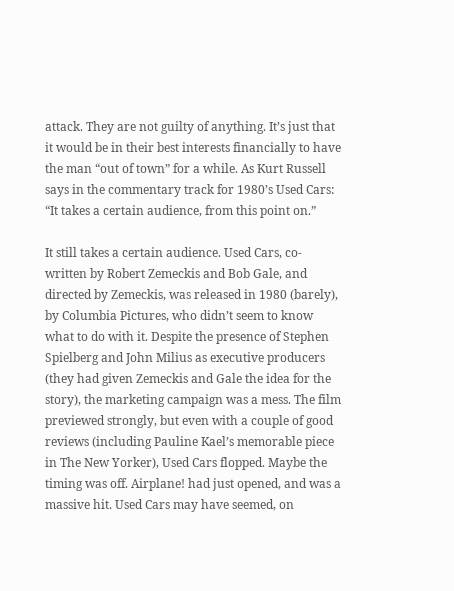attack. They are not guilty of anything. It’s just that it would be in their best interests financially to have the man “out of town” for a while. As Kurt Russell says in the commentary track for 1980’s Used Cars: “It takes a certain audience, from this point on.”

It still takes a certain audience. Used Cars, co-written by Robert Zemeckis and Bob Gale, and directed by Zemeckis, was released in 1980 (barely), by Columbia Pictures, who didn’t seem to know what to do with it. Despite the presence of Stephen Spielberg and John Milius as executive producers (they had given Zemeckis and Gale the idea for the story), the marketing campaign was a mess. The film previewed strongly, but even with a couple of good reviews (including Pauline Kael’s memorable piece in The New Yorker), Used Cars flopped. Maybe the timing was off. Airplane! had just opened, and was a massive hit. Used Cars may have seemed, on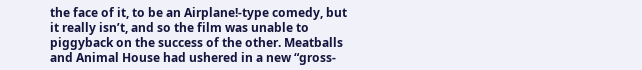the face of it, to be an Airplane!-type comedy, but it really isn’t, and so the film was unable to piggyback on the success of the other. Meatballs and Animal House had ushered in a new “gross-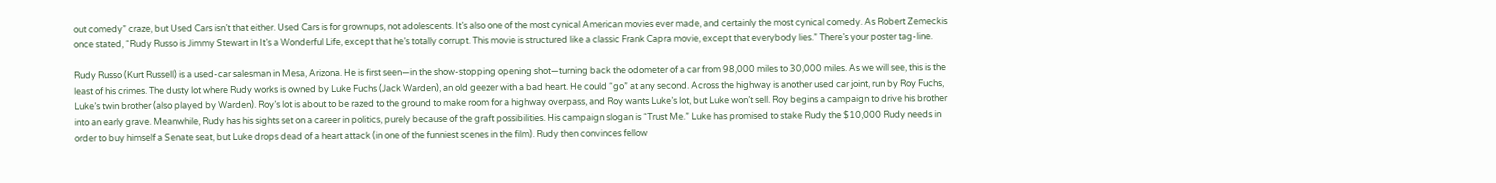out comedy” craze, but Used Cars isn’t that either. Used Cars is for grownups, not adolescents. It’s also one of the most cynical American movies ever made, and certainly the most cynical comedy. As Robert Zemeckis once stated, “Rudy Russo is Jimmy Stewart in It’s a Wonderful Life, except that he’s totally corrupt. This movie is structured like a classic Frank Capra movie, except that everybody lies.” There’s your poster tag-line.

Rudy Russo (Kurt Russell) is a used-car salesman in Mesa, Arizona. He is first seen—in the show-stopping opening shot—turning back the odometer of a car from 98,000 miles to 30,000 miles. As we will see, this is the least of his crimes. The dusty lot where Rudy works is owned by Luke Fuchs (Jack Warden), an old geezer with a bad heart. He could “go” at any second. Across the highway is another used car joint, run by Roy Fuchs, Luke’s twin brother (also played by Warden). Roy’s lot is about to be razed to the ground to make room for a highway overpass, and Roy wants Luke’s lot, but Luke won’t sell. Roy begins a campaign to drive his brother into an early grave. Meanwhile, Rudy has his sights set on a career in politics, purely because of the graft possibilities. His campaign slogan is “Trust Me.” Luke has promised to stake Rudy the $10,000 Rudy needs in order to buy himself a Senate seat, but Luke drops dead of a heart attack (in one of the funniest scenes in the film). Rudy then convinces fellow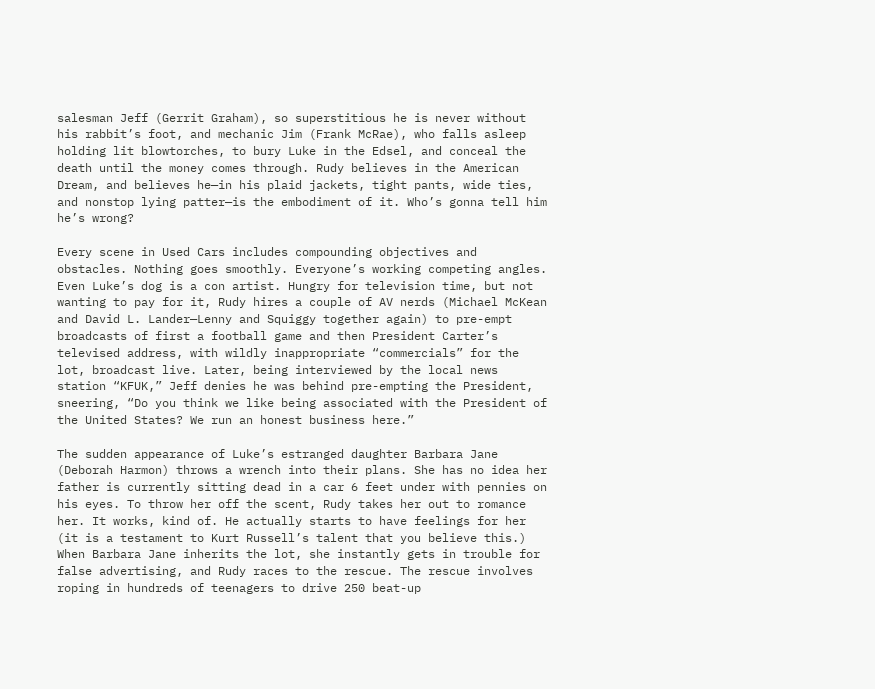salesman Jeff (Gerrit Graham), so superstitious he is never without his rabbit’s foot, and mechanic Jim (Frank McRae), who falls asleep holding lit blowtorches, to bury Luke in the Edsel, and conceal the death until the money comes through. Rudy believes in the American Dream, and believes he—in his plaid jackets, tight pants, wide ties, and nonstop lying patter—is the embodiment of it. Who’s gonna tell him he’s wrong?

Every scene in Used Cars includes compounding objectives and obstacles. Nothing goes smoothly. Everyone’s working competing angles. Even Luke’s dog is a con artist. Hungry for television time, but not wanting to pay for it, Rudy hires a couple of AV nerds (Michael McKean and David L. Lander—Lenny and Squiggy together again) to pre-empt broadcasts of first a football game and then President Carter’s televised address, with wildly inappropriate “commercials” for the lot, broadcast live. Later, being interviewed by the local news station “KFUK,” Jeff denies he was behind pre-empting the President, sneering, “Do you think we like being associated with the President of the United States? We run an honest business here.”

The sudden appearance of Luke’s estranged daughter Barbara Jane (Deborah Harmon) throws a wrench into their plans. She has no idea her father is currently sitting dead in a car 6 feet under with pennies on his eyes. To throw her off the scent, Rudy takes her out to romance her. It works, kind of. He actually starts to have feelings for her (it is a testament to Kurt Russell’s talent that you believe this.) When Barbara Jane inherits the lot, she instantly gets in trouble for false advertising, and Rudy races to the rescue. The rescue involves roping in hundreds of teenagers to drive 250 beat-up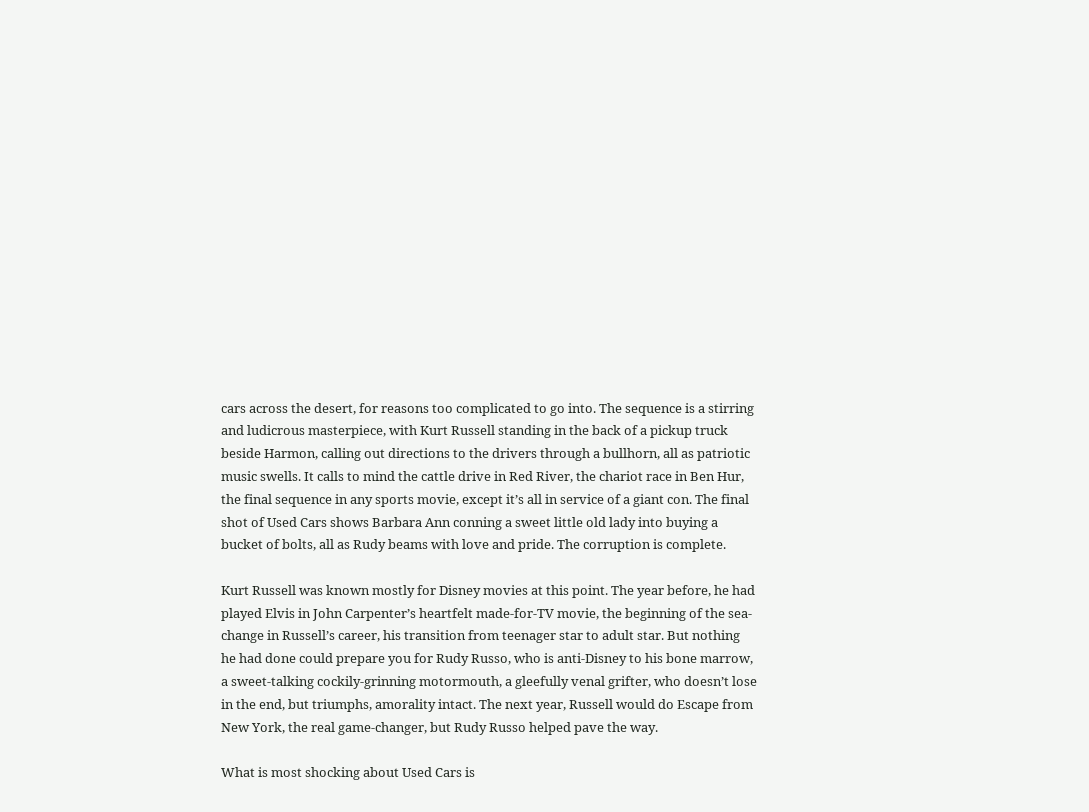cars across the desert, for reasons too complicated to go into. The sequence is a stirring and ludicrous masterpiece, with Kurt Russell standing in the back of a pickup truck beside Harmon, calling out directions to the drivers through a bullhorn, all as patriotic music swells. It calls to mind the cattle drive in Red River, the chariot race in Ben Hur, the final sequence in any sports movie, except it’s all in service of a giant con. The final shot of Used Cars shows Barbara Ann conning a sweet little old lady into buying a bucket of bolts, all as Rudy beams with love and pride. The corruption is complete.

Kurt Russell was known mostly for Disney movies at this point. The year before, he had played Elvis in John Carpenter’s heartfelt made-for-TV movie, the beginning of the sea-change in Russell’s career, his transition from teenager star to adult star. But nothing he had done could prepare you for Rudy Russo, who is anti-Disney to his bone marrow, a sweet-talking cockily-grinning motormouth, a gleefully venal grifter, who doesn’t lose in the end, but triumphs, amorality intact. The next year, Russell would do Escape from New York, the real game-changer, but Rudy Russo helped pave the way.

What is most shocking about Used Cars is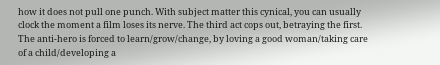how it does not pull one punch. With subject matter this cynical, you can usually clock the moment a film loses its nerve. The third act cops out, betraying the first. The anti-hero is forced to learn/grow/change, by loving a good woman/taking care of a child/developing a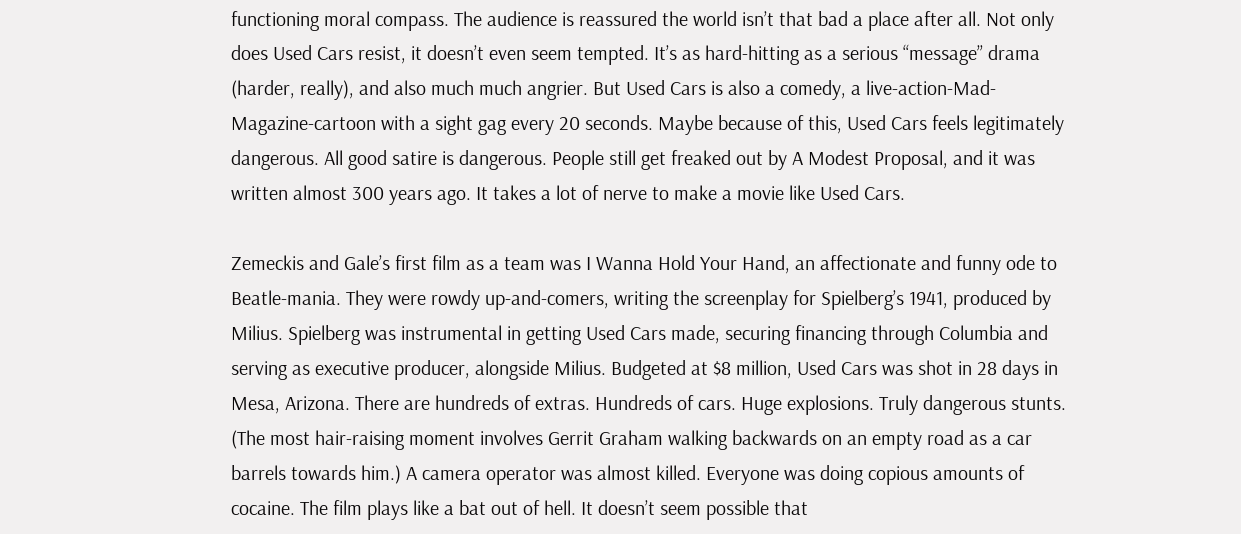functioning moral compass. The audience is reassured the world isn’t that bad a place after all. Not only does Used Cars resist, it doesn’t even seem tempted. It’s as hard-hitting as a serious “message” drama (harder, really), and also much much angrier. But Used Cars is also a comedy, a live-action-Mad-Magazine-cartoon with a sight gag every 20 seconds. Maybe because of this, Used Cars feels legitimately dangerous. All good satire is dangerous. People still get freaked out by A Modest Proposal, and it was written almost 300 years ago. It takes a lot of nerve to make a movie like Used Cars.

Zemeckis and Gale’s first film as a team was I Wanna Hold Your Hand, an affectionate and funny ode to Beatle-mania. They were rowdy up-and-comers, writing the screenplay for Spielberg’s 1941, produced by Milius. Spielberg was instrumental in getting Used Cars made, securing financing through Columbia and serving as executive producer, alongside Milius. Budgeted at $8 million, Used Cars was shot in 28 days in Mesa, Arizona. There are hundreds of extras. Hundreds of cars. Huge explosions. Truly dangerous stunts. (The most hair-raising moment involves Gerrit Graham walking backwards on an empty road as a car barrels towards him.) A camera operator was almost killed. Everyone was doing copious amounts of cocaine. The film plays like a bat out of hell. It doesn’t seem possible that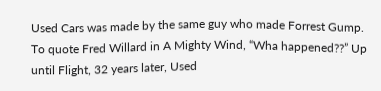Used Cars was made by the same guy who made Forrest Gump. To quote Fred Willard in A Mighty Wind, “Wha happened??” Up until Flight, 32 years later, Used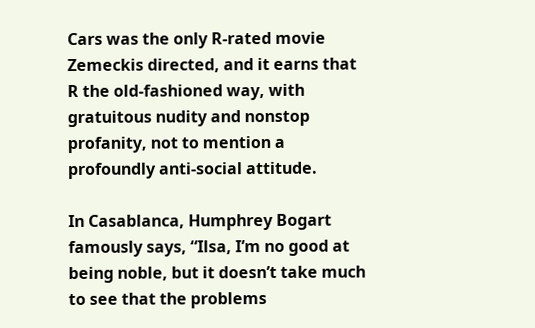Cars was the only R-rated movie Zemeckis directed, and it earns that R the old-fashioned way, with gratuitous nudity and nonstop profanity, not to mention a profoundly anti-social attitude.

In Casablanca, Humphrey Bogart famously says, “Ilsa, I’m no good at being noble, but it doesn’t take much to see that the problems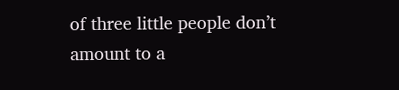of three little people don’t amount to a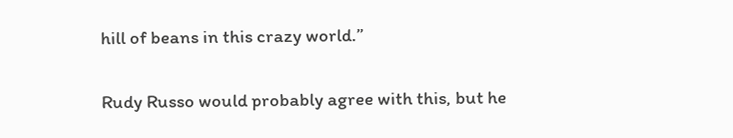hill of beans in this crazy world.”

Rudy Russo would probably agree with this, but he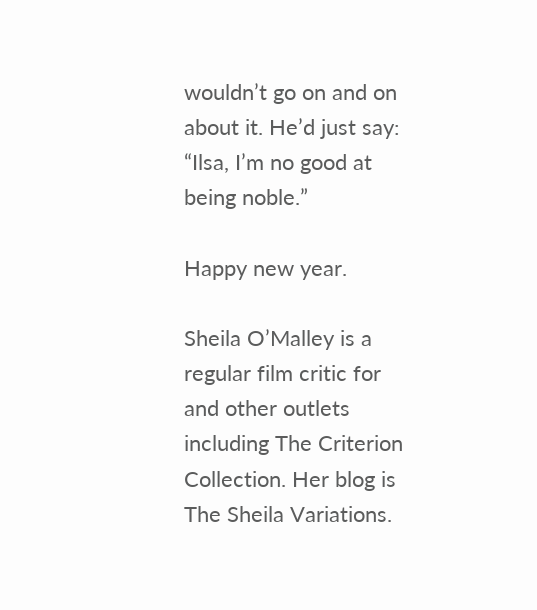wouldn’t go on and on about it. He’d just say: “Ilsa, I’m no good at being noble.”

Happy new year.

Sheila O’Malley is a regular film critic for and other outlets including The Criterion Collection. Her blog is The Sheila Variations.